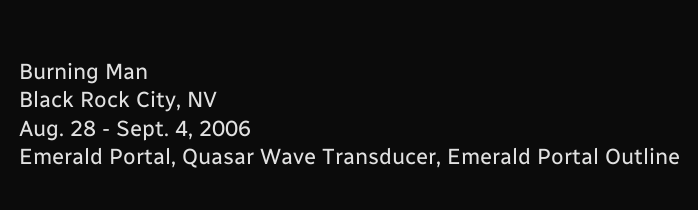Burning Man
Black Rock City, NV
Aug. 28 - Sept. 4, 2006
Emerald Portal, Quasar Wave Transducer, Emerald Portal Outline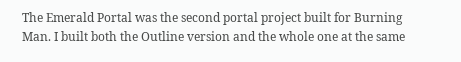The Emerald Portal was the second portal project built for Burning Man. I built both the Outline version and the whole one at the same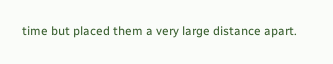time but placed them a very large distance apart.